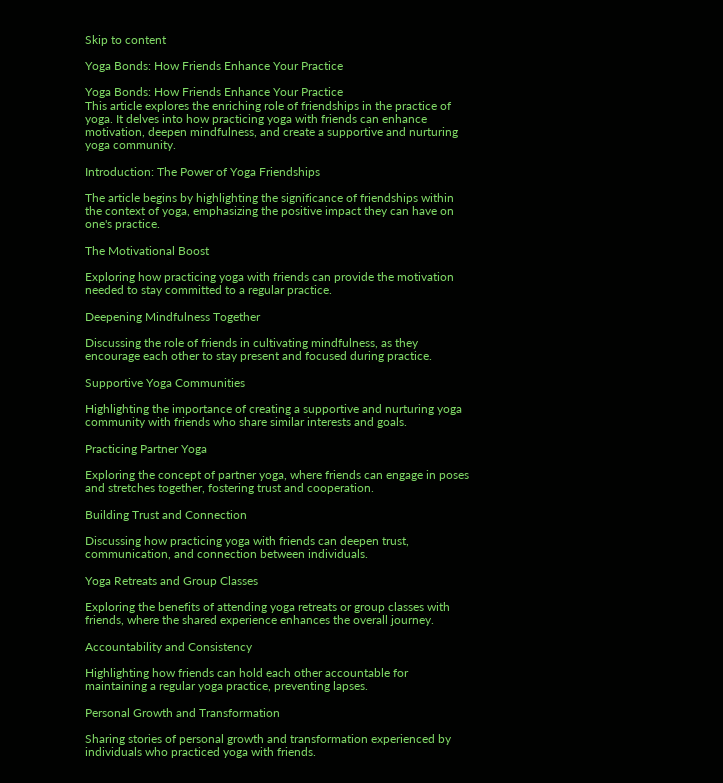Skip to content

Yoga Bonds: How Friends Enhance Your Practice

Yoga Bonds: How Friends Enhance Your Practice
This article explores the enriching role of friendships in the practice of yoga. It delves into how practicing yoga with friends can enhance motivation, deepen mindfulness, and create a supportive and nurturing yoga community.

Introduction: The Power of Yoga Friendships

The article begins by highlighting the significance of friendships within the context of yoga, emphasizing the positive impact they can have on one's practice.

The Motivational Boost

Exploring how practicing yoga with friends can provide the motivation needed to stay committed to a regular practice.

Deepening Mindfulness Together

Discussing the role of friends in cultivating mindfulness, as they encourage each other to stay present and focused during practice.

Supportive Yoga Communities

Highlighting the importance of creating a supportive and nurturing yoga community with friends who share similar interests and goals.

Practicing Partner Yoga

Exploring the concept of partner yoga, where friends can engage in poses and stretches together, fostering trust and cooperation.

Building Trust and Connection

Discussing how practicing yoga with friends can deepen trust, communication, and connection between individuals.

Yoga Retreats and Group Classes

Exploring the benefits of attending yoga retreats or group classes with friends, where the shared experience enhances the overall journey.

Accountability and Consistency

Highlighting how friends can hold each other accountable for maintaining a regular yoga practice, preventing lapses.

Personal Growth and Transformation

Sharing stories of personal growth and transformation experienced by individuals who practiced yoga with friends.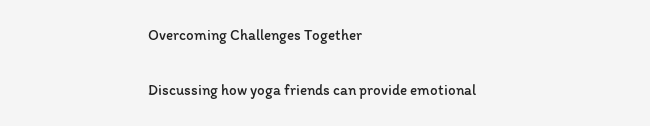Overcoming Challenges Together

Discussing how yoga friends can provide emotional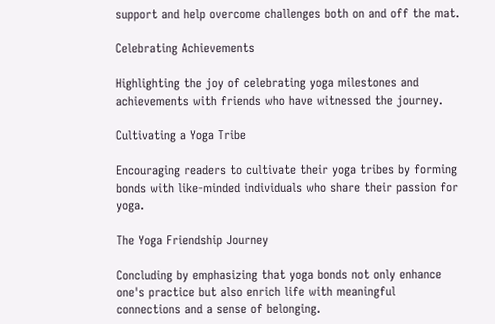support and help overcome challenges both on and off the mat.

Celebrating Achievements

Highlighting the joy of celebrating yoga milestones and achievements with friends who have witnessed the journey.

Cultivating a Yoga Tribe

Encouraging readers to cultivate their yoga tribes by forming bonds with like-minded individuals who share their passion for yoga.

The Yoga Friendship Journey

Concluding by emphasizing that yoga bonds not only enhance one's practice but also enrich life with meaningful connections and a sense of belonging.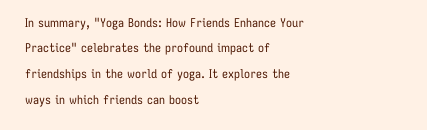In summary, "Yoga Bonds: How Friends Enhance Your Practice" celebrates the profound impact of friendships in the world of yoga. It explores the ways in which friends can boost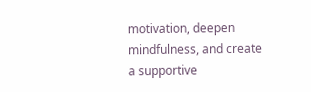motivation, deepen mindfulness, and create a supportive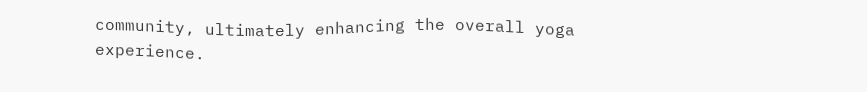community, ultimately enhancing the overall yoga experience.